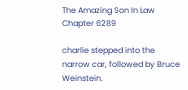The Amazing Son In Law Chapter 6289

charlie stepped into the narrow car, followed by Bruce Weinstein.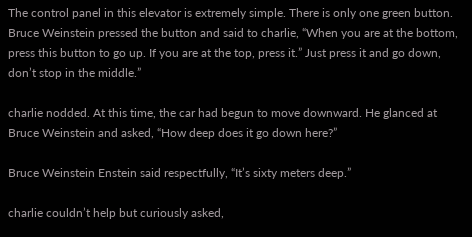The control panel in this elevator is extremely simple. There is only one green button. Bruce Weinstein pressed the button and said to charlie, “When you are at the bottom, press this button to go up. If you are at the top, press it.” Just press it and go down, don’t stop in the middle.”

charlie nodded. At this time, the car had begun to move downward. He glanced at Bruce Weinstein and asked, “How deep does it go down here?”

Bruce Weinstein Enstein said respectfully, “It’s sixty meters deep.”

charlie couldn’t help but curiously asked,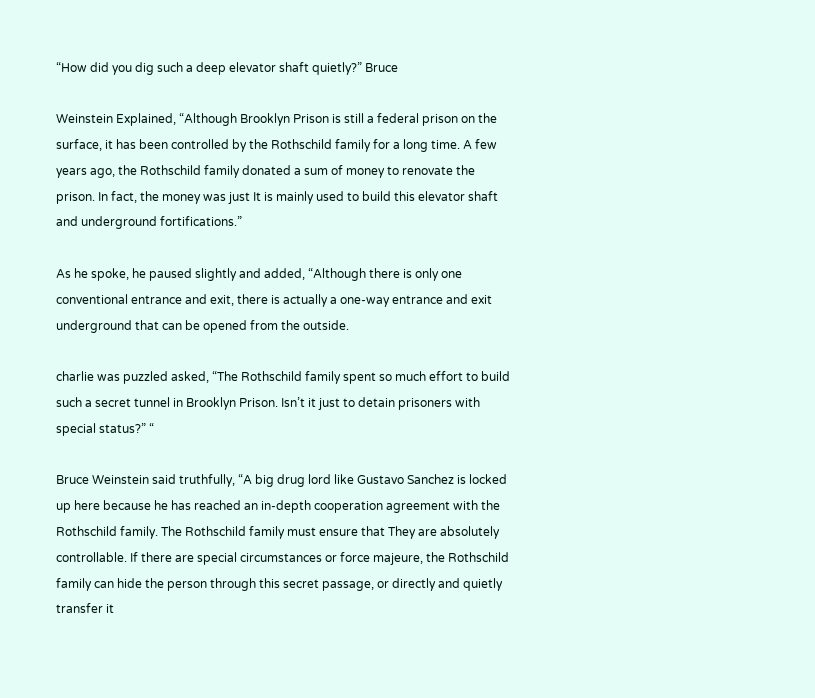“How did you dig such a deep elevator shaft quietly?” Bruce

Weinstein Explained, “Although Brooklyn Prison is still a federal prison on the surface, it has been controlled by the Rothschild family for a long time. A few years ago, the Rothschild family donated a sum of money to renovate the prison. In fact, the money was just It is mainly used to build this elevator shaft and underground fortifications.”

As he spoke, he paused slightly and added, “Although there is only one conventional entrance and exit, there is actually a one-way entrance and exit underground that can be opened from the outside.

charlie was puzzled asked, “The Rothschild family spent so much effort to build such a secret tunnel in Brooklyn Prison. Isn’t it just to detain prisoners with special status?” “

Bruce Weinstein said truthfully, “A big drug lord like Gustavo Sanchez is locked up here because he has reached an in-depth cooperation agreement with the Rothschild family. The Rothschild family must ensure that They are absolutely controllable. If there are special circumstances or force majeure, the Rothschild family can hide the person through this secret passage, or directly and quietly transfer it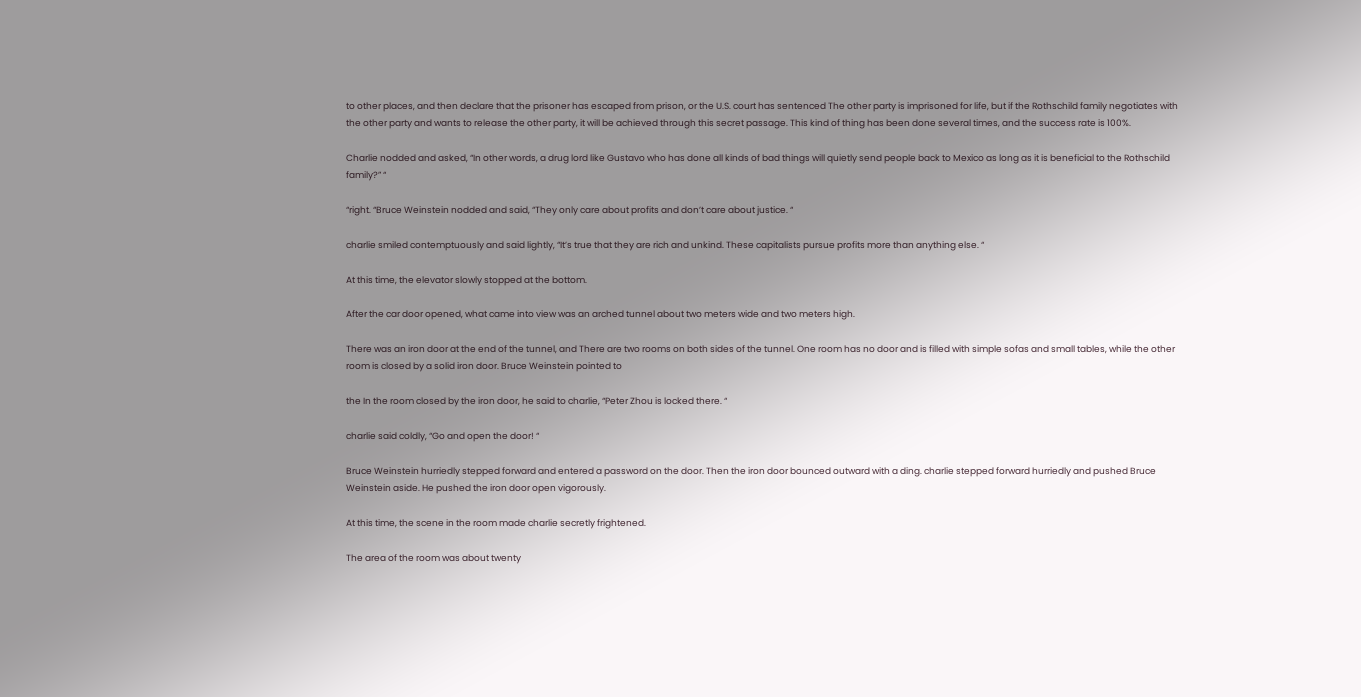to other places, and then declare that the prisoner has escaped from prison, or the U.S. court has sentenced The other party is imprisoned for life, but if the Rothschild family negotiates with the other party and wants to release the other party, it will be achieved through this secret passage. This kind of thing has been done several times, and the success rate is 100%.

Charlie nodded and asked, “In other words, a drug lord like Gustavo who has done all kinds of bad things will quietly send people back to Mexico as long as it is beneficial to the Rothschild family?” “

“right. “Bruce Weinstein nodded and said, “They only care about profits and don’t care about justice. “

charlie smiled contemptuously and said lightly, “It’s true that they are rich and unkind. These capitalists pursue profits more than anything else. “

At this time, the elevator slowly stopped at the bottom.

After the car door opened, what came into view was an arched tunnel about two meters wide and two meters high.

There was an iron door at the end of the tunnel, and There are two rooms on both sides of the tunnel. One room has no door and is filled with simple sofas and small tables, while the other room is closed by a solid iron door. Bruce Weinstein pointed to

the In the room closed by the iron door, he said to charlie, “Peter Zhou is locked there. “

charlie said coldly, “Go and open the door! “

Bruce Weinstein hurriedly stepped forward and entered a password on the door. Then the iron door bounced outward with a ding. charlie stepped forward hurriedly and pushed Bruce Weinstein aside. He pushed the iron door open vigorously.

At this time, the scene in the room made charlie secretly frightened.

The area of the room was about twenty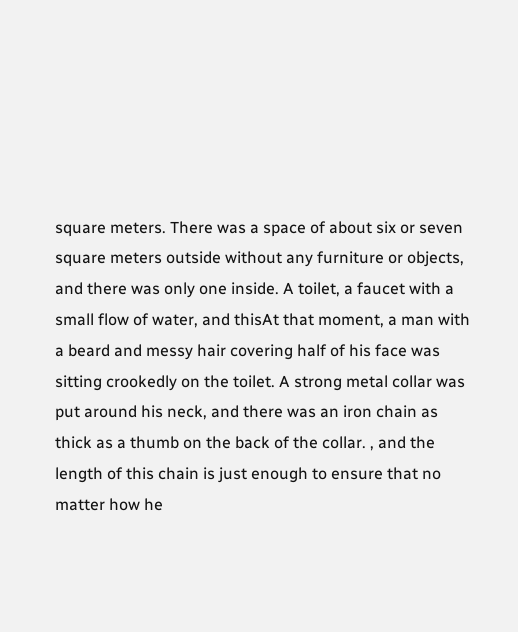square meters. There was a space of about six or seven square meters outside without any furniture or objects, and there was only one inside. A toilet, a faucet with a small flow of water, and thisAt that moment, a man with a beard and messy hair covering half of his face was sitting crookedly on the toilet. A strong metal collar was put around his neck, and there was an iron chain as thick as a thumb on the back of the collar. , and the length of this chain is just enough to ensure that no matter how he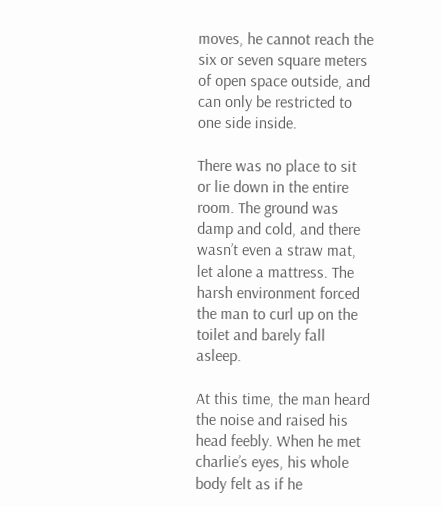moves, he cannot reach the six or seven square meters of open space outside, and can only be restricted to one side inside.

There was no place to sit or lie down in the entire room. The ground was damp and cold, and there wasn’t even a straw mat, let alone a mattress. The harsh environment forced the man to curl up on the toilet and barely fall asleep.

At this time, the man heard the noise and raised his head feebly. When he met charlie’s eyes, his whole body felt as if he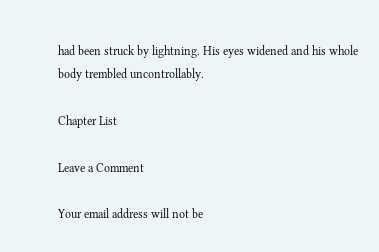had been struck by lightning. His eyes widened and his whole body trembled uncontrollably.

Chapter List

Leave a Comment

Your email address will not be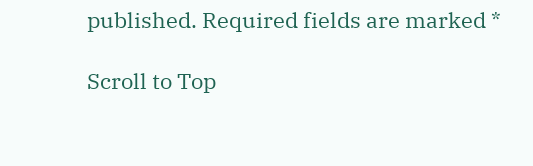published. Required fields are marked *

Scroll to Top